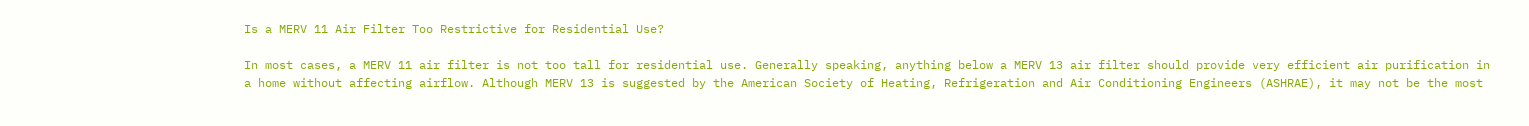Is a MERV 11 Air Filter Too Restrictive for Residential Use?

In most cases, a MERV 11 air filter is not too tall for residential use. Generally speaking, anything below a MERV 13 air filter should provide very efficient air purification in a home without affecting airflow. Although MERV 13 is suggested by the American Society of Heating, Refrigeration and Air Conditioning Engineers (ASHRAE), it may not be the most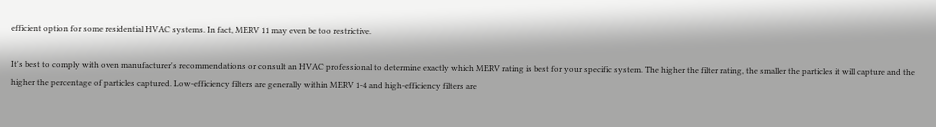efficient option for some residential HVAC systems. In fact, MERV 11 may even be too restrictive.

It's best to comply with oven manufacturer's recommendations or consult an HVAC professional to determine exactly which MERV rating is best for your specific system. The higher the filter rating, the smaller the particles it will capture and the higher the percentage of particles captured. Low-efficiency filters are generally within MERV 1-4 and high-efficiency filters are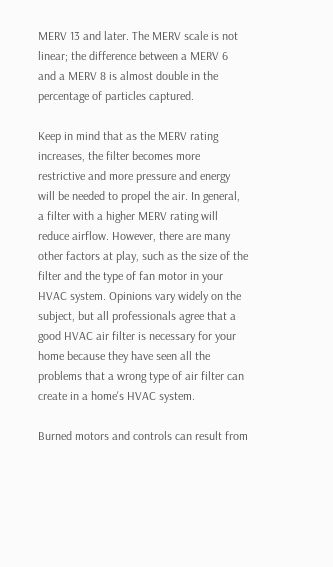MERV 13 and later. The MERV scale is not linear; the difference between a MERV 6 and a MERV 8 is almost double in the percentage of particles captured.

Keep in mind that as the MERV rating increases, the filter becomes more restrictive and more pressure and energy will be needed to propel the air. In general, a filter with a higher MERV rating will reduce airflow. However, there are many other factors at play, such as the size of the filter and the type of fan motor in your HVAC system. Opinions vary widely on the subject, but all professionals agree that a good HVAC air filter is necessary for your home because they have seen all the problems that a wrong type of air filter can create in a home's HVAC system.

Burned motors and controls can result from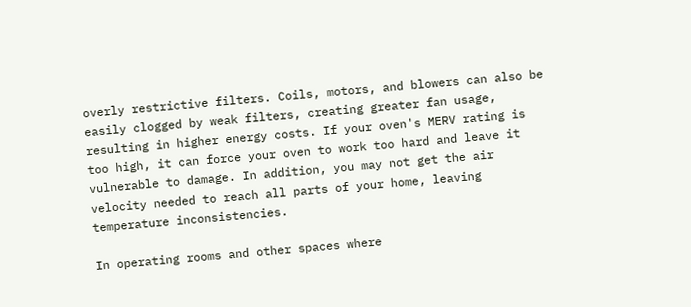overly restrictive filters. Coils, motors, and blowers can also be easily clogged by weak filters, creating greater fan usage, resulting in higher energy costs. If your oven's MERV rating is too high, it can force your oven to work too hard and leave it vulnerable to damage. In addition, you may not get the air velocity needed to reach all parts of your home, leaving temperature inconsistencies.

In operating rooms and other spaces where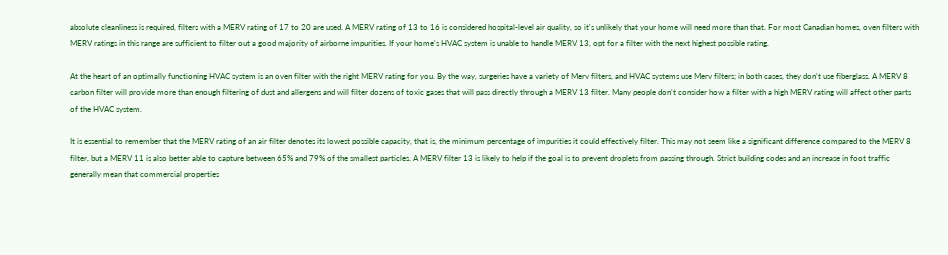absolute cleanliness is required, filters with a MERV rating of 17 to 20 are used. A MERV rating of 13 to 16 is considered hospital-level air quality, so it's unlikely that your home will need more than that. For most Canadian homes, oven filters with MERV ratings in this range are sufficient to filter out a good majority of airborne impurities. If your home's HVAC system is unable to handle MERV 13, opt for a filter with the next highest possible rating.

At the heart of an optimally functioning HVAC system is an oven filter with the right MERV rating for you. By the way, surgeries have a variety of Merv filters, and HVAC systems use Merv filters; in both cases, they don't use fiberglass. A MERV 8 carbon filter will provide more than enough filtering of dust and allergens and will filter dozens of toxic gases that will pass directly through a MERV 13 filter. Many people don't consider how a filter with a high MERV rating will affect other parts of the HVAC system.

It is essential to remember that the MERV rating of an air filter denotes its lowest possible capacity, that is, the minimum percentage of impurities it could effectively filter. This may not seem like a significant difference compared to the MERV 8 filter, but a MERV 11 is also better able to capture between 65% and 79% of the smallest particles. A MERV filter 13 is likely to help if the goal is to prevent droplets from passing through. Strict building codes and an increase in foot traffic generally mean that commercial properties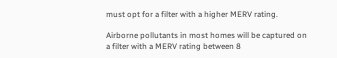must opt for a filter with a higher MERV rating.

Airborne pollutants in most homes will be captured on a filter with a MERV rating between 8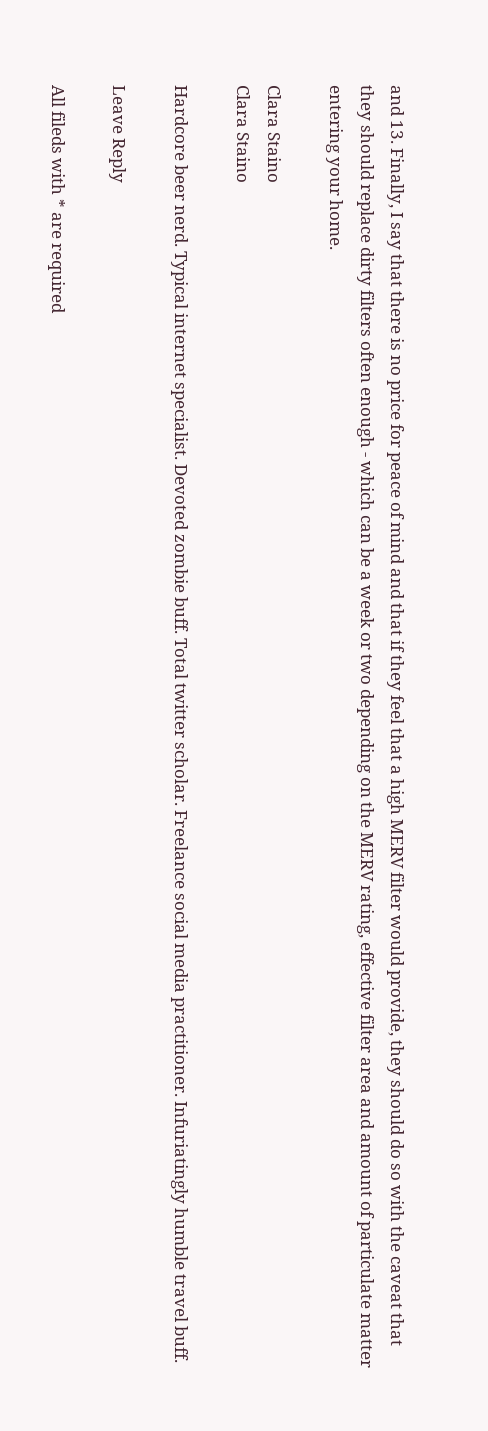and 13. Finally, I say that there is no price for peace of mind and that if they feel that a high MERV filter would provide, they should do so with the caveat that they should replace dirty filters often enough - which can be a week or two depending on the MERV rating, effective filter area and amount of particulate matter entering your home.

Clara Staino
Clara Staino

Hardcore beer nerd. Typical internet specialist. Devoted zombie buff. Total twitter scholar. Freelance social media practitioner. Infuriatingly humble travel buff.

Leave Reply

All fileds with * are required